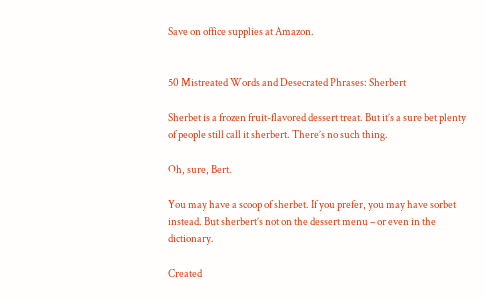Save on office supplies at Amazon.


50 Mistreated Words and Desecrated Phrases: Sherbert

Sherbet is a frozen fruit-flavored dessert treat. But it’s a sure bet plenty of people still call it sherbert. There’s no such thing.

Oh, sure, Bert.

You may have a scoop of sherbet. If you prefer, you may have sorbet instead. But sherbert’s not on the dessert menu – or even in the dictionary.

Created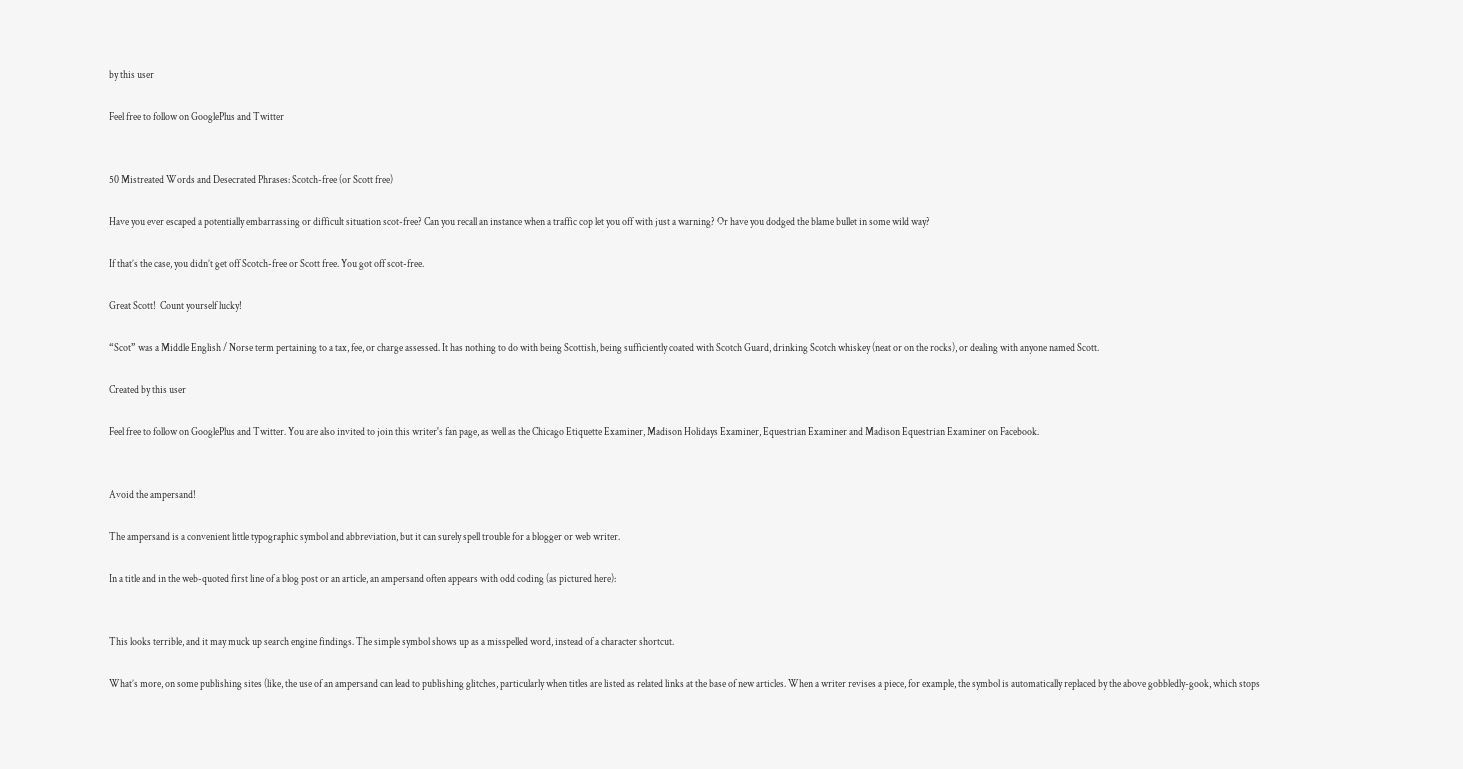by this user

Feel free to follow on GooglePlus and Twitter


50 Mistreated Words and Desecrated Phrases: Scotch-free (or Scott free)

Have you ever escaped a potentially embarrassing or difficult situation scot-free? Can you recall an instance when a traffic cop let you off with just a warning? Or have you dodged the blame bullet in some wild way?

If that’s the case, you didn’t get off Scotch-free or Scott free. You got off scot-free.

Great Scott!  Count yourself lucky!

“Scot” was a Middle English / Norse term pertaining to a tax, fee, or charge assessed. It has nothing to do with being Scottish, being sufficiently coated with Scotch Guard, drinking Scotch whiskey (neat or on the rocks), or dealing with anyone named Scott.

Created by this user

Feel free to follow on GooglePlus and Twitter. You are also invited to join this writer's fan page, as well as the Chicago Etiquette Examiner, Madison Holidays Examiner, Equestrian Examiner and Madison Equestrian Examiner on Facebook.


Avoid the ampersand!

The ampersand is a convenient little typographic symbol and abbreviation, but it can surely spell trouble for a blogger or web writer.

In a title and in the web-quoted first line of a blog post or an article, an ampersand often appears with odd coding (as pictured here):


This looks terrible, and it may muck up search engine findings. The simple symbol shows up as a misspelled word, instead of a character shortcut.

What’s more, on some publishing sites (like, the use of an ampersand can lead to publishing glitches, particularly when titles are listed as related links at the base of new articles. When a writer revises a piece, for example, the symbol is automatically replaced by the above gobbledly-gook, which stops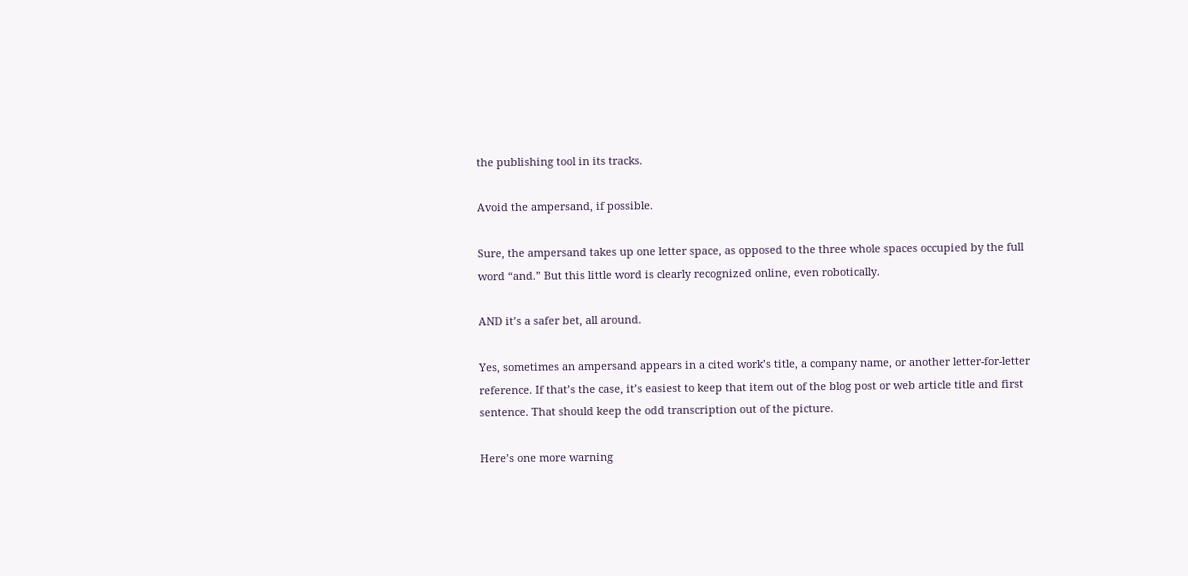the publishing tool in its tracks.

Avoid the ampersand, if possible.

Sure, the ampersand takes up one letter space, as opposed to the three whole spaces occupied by the full word “and.” But this little word is clearly recognized online, even robotically.

AND it’s a safer bet, all around.

Yes, sometimes an ampersand appears in a cited work’s title, a company name, or another letter-for-letter reference. If that’s the case, it’s easiest to keep that item out of the blog post or web article title and first sentence. That should keep the odd transcription out of the picture.

Here’s one more warning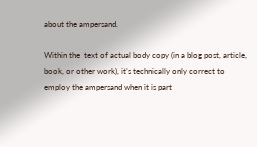about the ampersand.

Within the  text of actual body copy (in a blog post, article, book, or other work), it’s technically only correct to employ the ampersand when it is part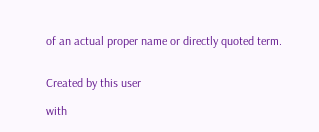of an actual proper name or directly quoted term.


Created by this user

with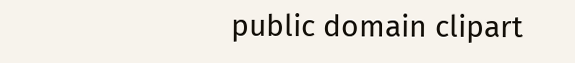public domain clipart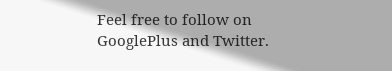Feel free to follow on GooglePlus and Twitter.